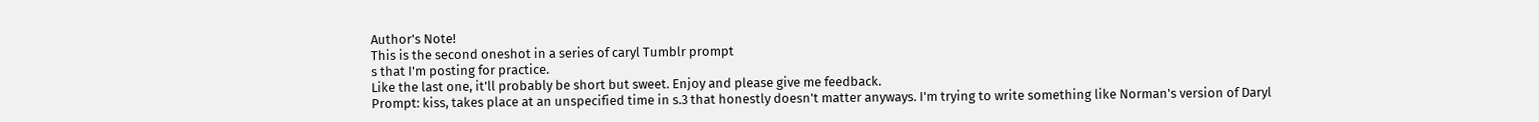Author's Note!
This is the second oneshot in a series of caryl Tumblr prompt
s that I'm posting for practice.
Like the last one, it'll probably be short but sweet. Enjoy and please give me feedback.
Prompt: kiss, takes place at an unspecified time in s.3 that honestly doesn't matter anyways. I'm trying to write something like Norman's version of Daryl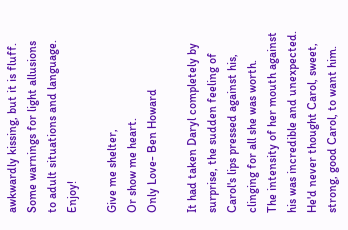awkwardly kissing, but it is fluff. Some warnings for light allusions to adult situations and language. Enjoy!

Give me shelter,
Or show me heart.
Only Love- Ben Howard

It had taken Daryl completely by surprise, the sudden feeling of Carol's lips pressed against his, clinging for all she was worth.
The intensity of her mouth against his was incredible and unexpected. He'd never thought Carol, sweet, strong, good Carol, to want him.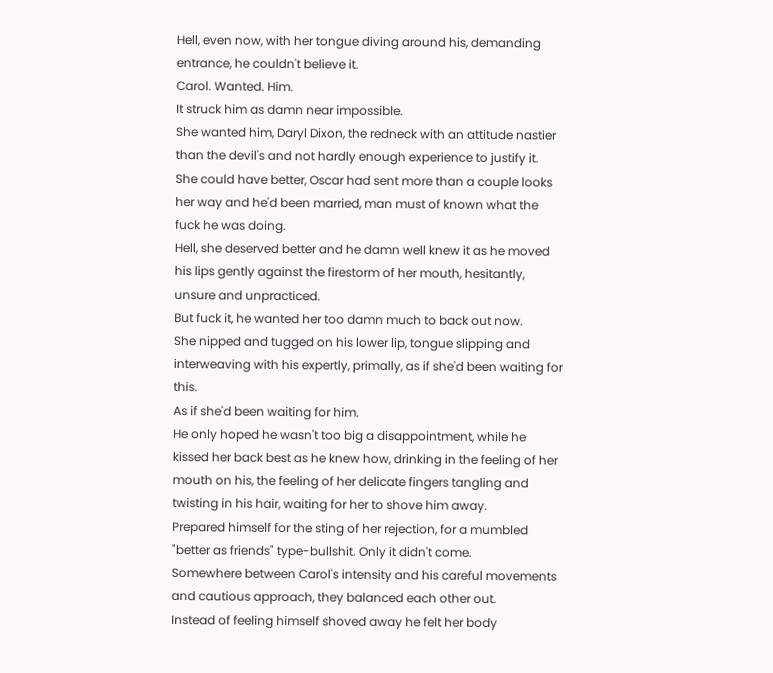Hell, even now, with her tongue diving around his, demanding entrance, he couldn't believe it.
Carol. Wanted. Him.
It struck him as damn near impossible.
She wanted him, Daryl Dixon, the redneck with an attitude nastier than the devil's and not hardly enough experience to justify it.
She could have better, Oscar had sent more than a couple looks her way and he'd been married, man must of known what the fuck he was doing.
Hell, she deserved better and he damn well knew it as he moved his lips gently against the firestorm of her mouth, hesitantly, unsure and unpracticed.
But fuck it, he wanted her too damn much to back out now.
She nipped and tugged on his lower lip, tongue slipping and interweaving with his expertly, primally, as if she'd been waiting for this.
As if she'd been waiting for him.
He only hoped he wasn't too big a disappointment, while he kissed her back best as he knew how, drinking in the feeling of her mouth on his, the feeling of her delicate fingers tangling and twisting in his hair, waiting for her to shove him away.
Prepared himself for the sting of her rejection, for a mumbled "better as friends" type-bullshit. Only it didn't come.
Somewhere between Carol's intensity and his careful movements and cautious approach, they balanced each other out.
Instead of feeling himself shoved away he felt her body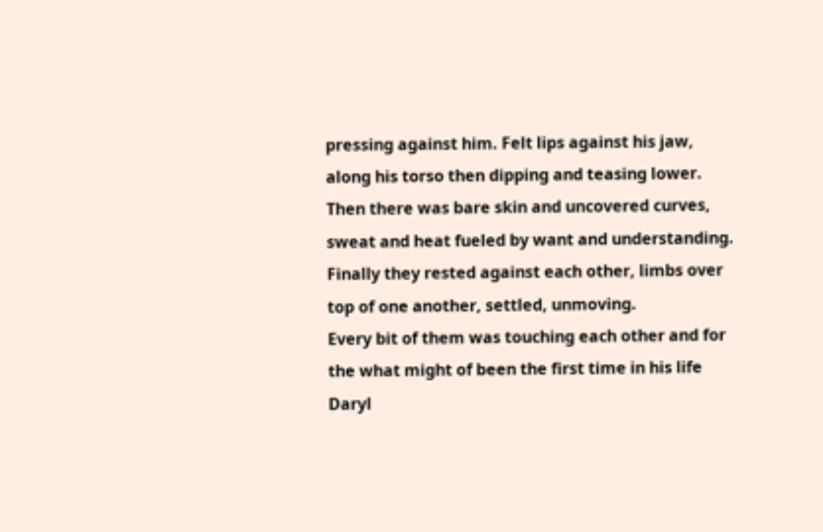pressing against him. Felt lips against his jaw, along his torso then dipping and teasing lower.
Then there was bare skin and uncovered curves, sweat and heat fueled by want and understanding.
Finally they rested against each other, limbs over top of one another, settled, unmoving.
Every bit of them was touching each other and for the what might of been the first time in his life Daryl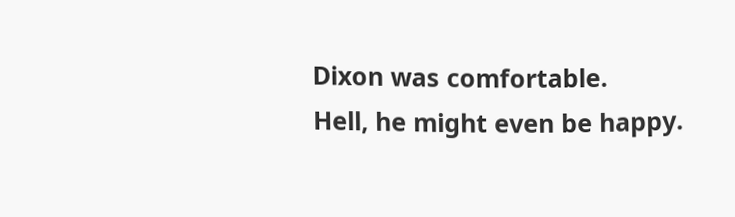Dixon was comfortable.
Hell, he might even be happy.